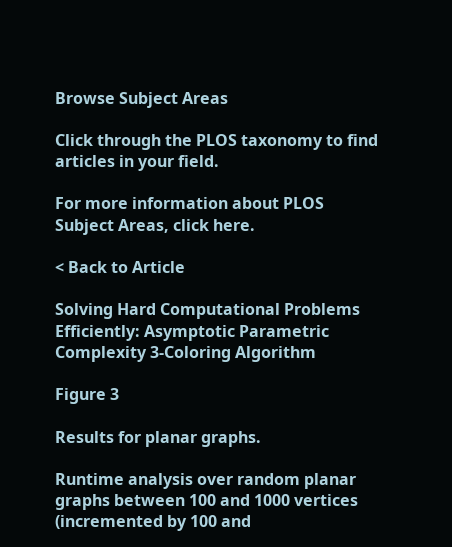Browse Subject Areas

Click through the PLOS taxonomy to find articles in your field.

For more information about PLOS Subject Areas, click here.

< Back to Article

Solving Hard Computational Problems Efficiently: Asymptotic Parametric Complexity 3-Coloring Algorithm

Figure 3

Results for planar graphs.

Runtime analysis over random planar graphs between 100 and 1000 vertices (incremented by 100 and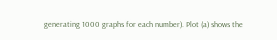generating 1000 graphs for each number). Plot (a) shows the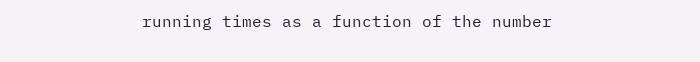running times as a function of the number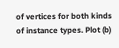of vertices for both kinds of instance types. Plot (b)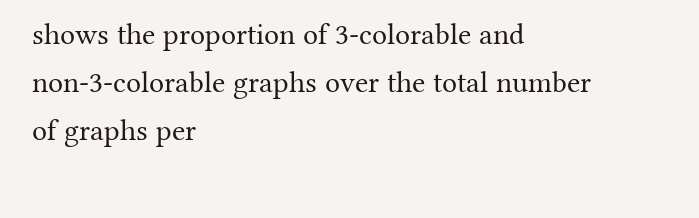shows the proportion of 3-colorable and non-3-colorable graphs over the total number of graphs per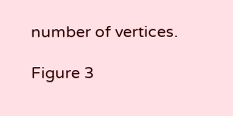number of vertices.

Figure 3